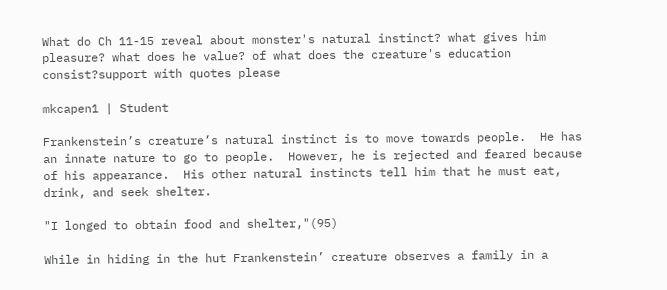What do Ch 11-15 reveal about monster's natural instinct? what gives him pleasure? what does he value? of what does the creature's education consist?support with quotes please

mkcapen1 | Student

Frankenstein’s creature’s natural instinct is to move towards people.  He has an innate nature to go to people.  However, he is rejected and feared because of his appearance.  His other natural instincts tell him that he must eat, drink, and seek shelter.

"I longed to obtain food and shelter,"(95)

While in hiding in the hut Frankenstein’ creature observes a family in a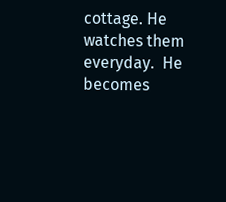cottage. He watches them everyday.  He becomes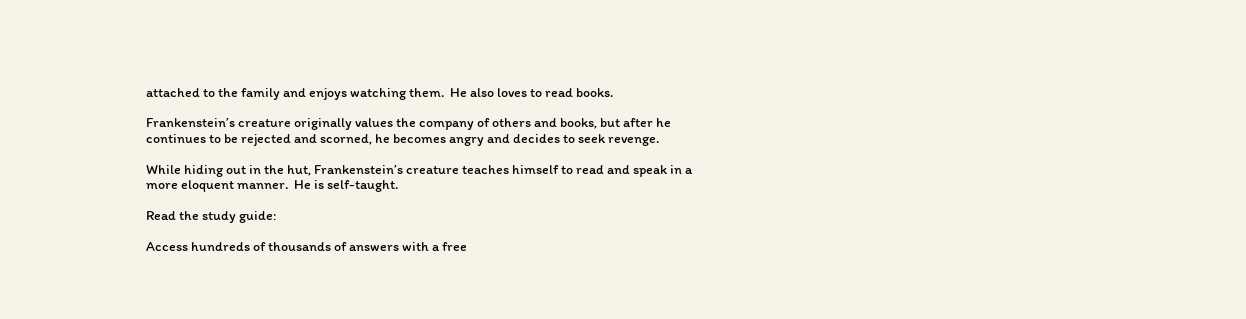attached to the family and enjoys watching them.  He also loves to read books.

Frankenstein’s creature originally values the company of others and books, but after he continues to be rejected and scorned, he becomes angry and decides to seek revenge.

While hiding out in the hut, Frankenstein’s creature teaches himself to read and speak in a more eloquent manner.  He is self-taught.

Read the study guide:

Access hundreds of thousands of answers with a free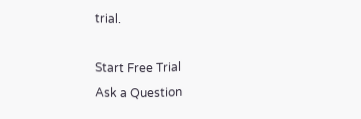trial.

Start Free Trial
Ask a Question